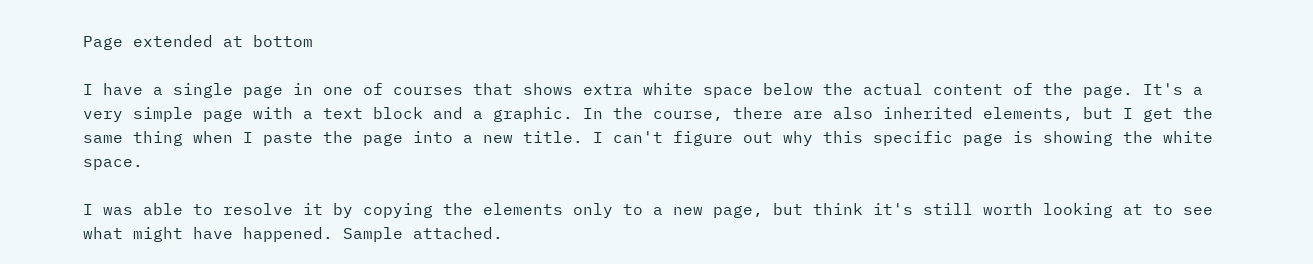Page extended at bottom

I have a single page in one of courses that shows extra white space below the actual content of the page. It's a very simple page with a text block and a graphic. In the course, there are also inherited elements, but I get the same thing when I paste the page into a new title. I can't figure out why this specific page is showing the white space.

I was able to resolve it by copying the elements only to a new page, but think it's still worth looking at to see what might have happened. Sample attached.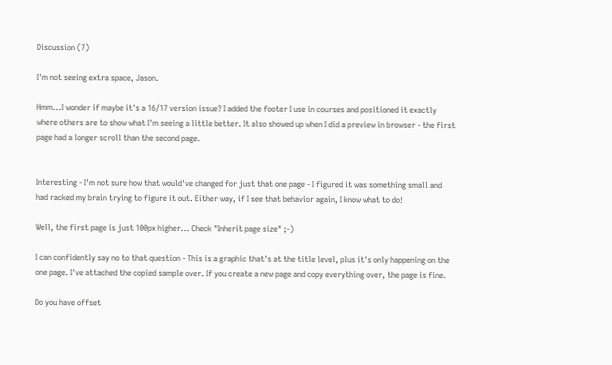Discussion (7)

I'm not seeing extra space, Jason.

Hmm...I wonder if maybe it's a 16/17 version issue? I added the footer I use in courses and positioned it exactly where others are to show what I'm seeing a little better. It also showed up when I did a preview in browser - the first page had a longer scroll than the second page.


Interesting - I'm not sure how that would've changed for just that one page - I figured it was something small and had racked my brain trying to figure it out. Either way, if I see that behavior again, I know what to do!

Well, the first page is just 100px higher... Check "Inherit page size" ;-)

I can confidently say no to that question - This is a graphic that's at the title level, plus it's only happening on the one page. I've attached the copied sample over. If you create a new page and copy everything over, the page is fine.

Do you have offset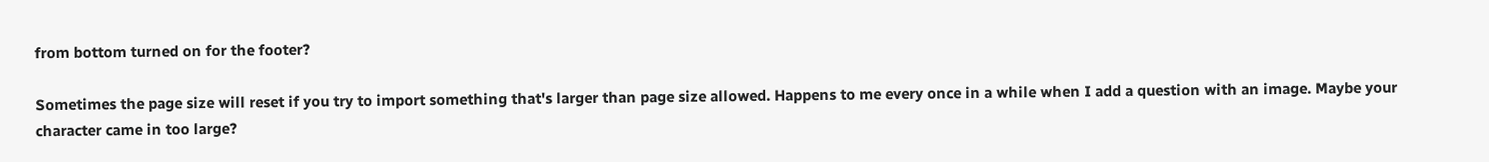from bottom turned on for the footer?

Sometimes the page size will reset if you try to import something that's larger than page size allowed. Happens to me every once in a while when I add a question with an image. Maybe your character came in too large?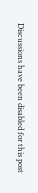Discussions have been disabled for this post